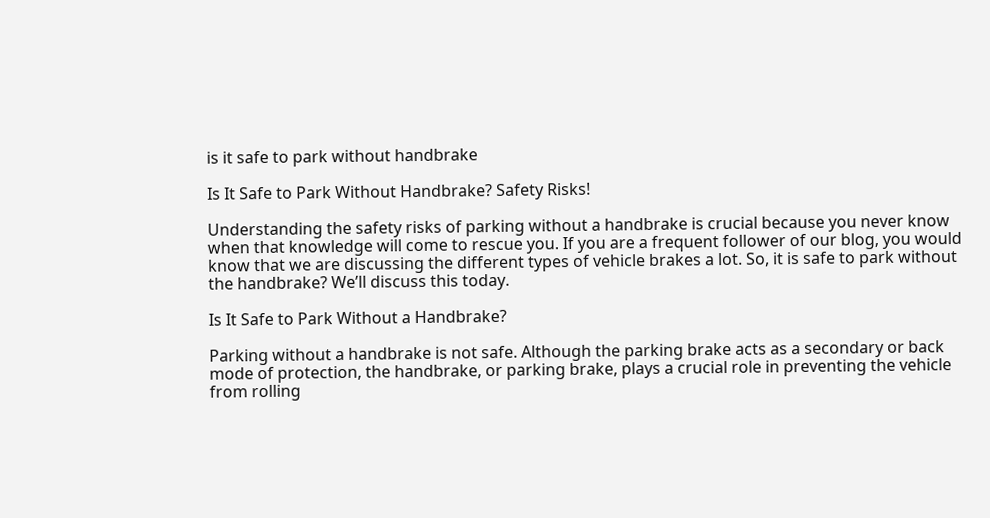is it safe to park without handbrake

Is It Safe to Park Without Handbrake? Safety Risks!

Understanding the safety risks of parking without a handbrake is crucial because you never know when that knowledge will come to rescue you. If you are a frequent follower of our blog, you would know that we are discussing the different types of vehicle brakes a lot. So, it is safe to park without the handbrake? We’ll discuss this today.

Is It Safe to Park Without a Handbrake?

Parking without a handbrake is not safe. Although the parking brake acts as a secondary or back mode of protection, the handbrake, or parking brake, plays a crucial role in preventing the vehicle from rolling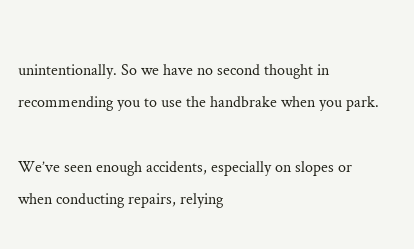unintentionally. So we have no second thought in recommending you to use the handbrake when you park.

We’ve seen enough accidents, especially on slopes or when conducting repairs, relying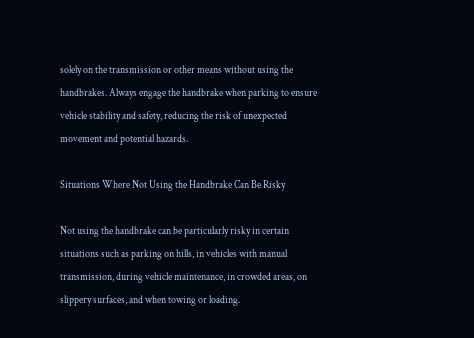solely on the transmission or other means without using the handbrakes. Always engage the handbrake when parking to ensure vehicle stability and safety, reducing the risk of unexpected movement and potential hazards.

Situations Where Not Using the Handbrake Can Be Risky

Not using the handbrake can be particularly risky in certain situations such as parking on hills, in vehicles with manual transmission, during vehicle maintenance, in crowded areas, on slippery surfaces, and when towing or loading.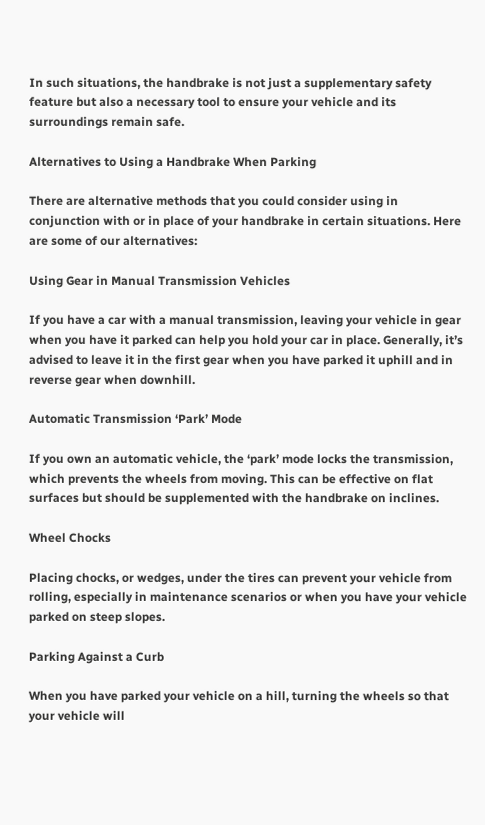In such situations, the handbrake is not just a supplementary safety feature but also a necessary tool to ensure your vehicle and its surroundings remain safe.

Alternatives to Using a Handbrake When Parking

There are alternative methods that you could consider using in conjunction with or in place of your handbrake in certain situations. Here are some of our alternatives:

Using Gear in Manual Transmission Vehicles

If you have a car with a manual transmission, leaving your vehicle in gear when you have it parked can help you hold your car in place. Generally, it’s advised to leave it in the first gear when you have parked it uphill and in reverse gear when downhill.

Automatic Transmission ‘Park’ Mode

If you own an automatic vehicle, the ‘park’ mode locks the transmission, which prevents the wheels from moving. This can be effective on flat surfaces but should be supplemented with the handbrake on inclines.

Wheel Chocks

Placing chocks, or wedges, under the tires can prevent your vehicle from rolling, especially in maintenance scenarios or when you have your vehicle parked on steep slopes.

Parking Against a Curb

When you have parked your vehicle on a hill, turning the wheels so that your vehicle will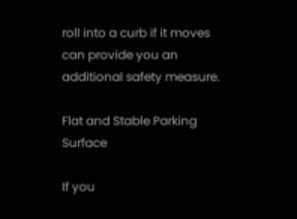roll into a curb if it moves can provide you an additional safety measure.

Flat and Stable Parking Surface

If you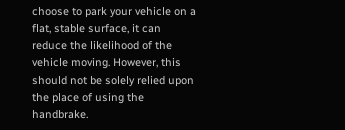choose to park your vehicle on a flat, stable surface, it can reduce the likelihood of the vehicle moving. However, this should not be solely relied upon the place of using the handbrake.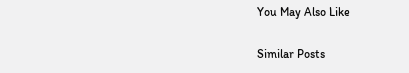You May Also Like

Similar Posts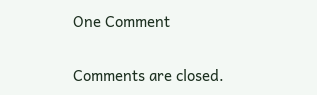One Comment

Comments are closed.